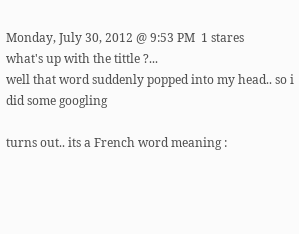Monday, July 30, 2012 @ 9:53 PM  1 stares
what's up with the tittle ?...
well that word suddenly popped into my head.. so i did some googling

turns out.. its a French word meaning :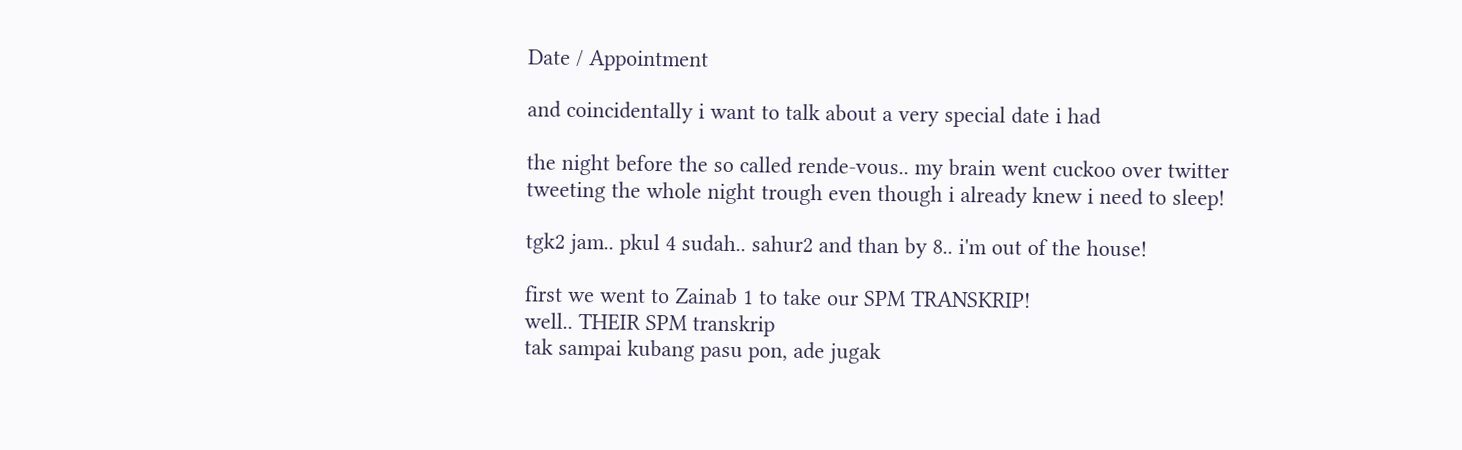Date / Appointment

and coincidentally i want to talk about a very special date i had

the night before the so called rende-vous.. my brain went cuckoo over twitter
tweeting the whole night trough even though i already knew i need to sleep!

tgk2 jam.. pkul 4 sudah.. sahur2 and than by 8.. i'm out of the house!

first we went to Zainab 1 to take our SPM TRANSKRIP!
well.. THEIR SPM transkrip
tak sampai kubang pasu pon, ade jugak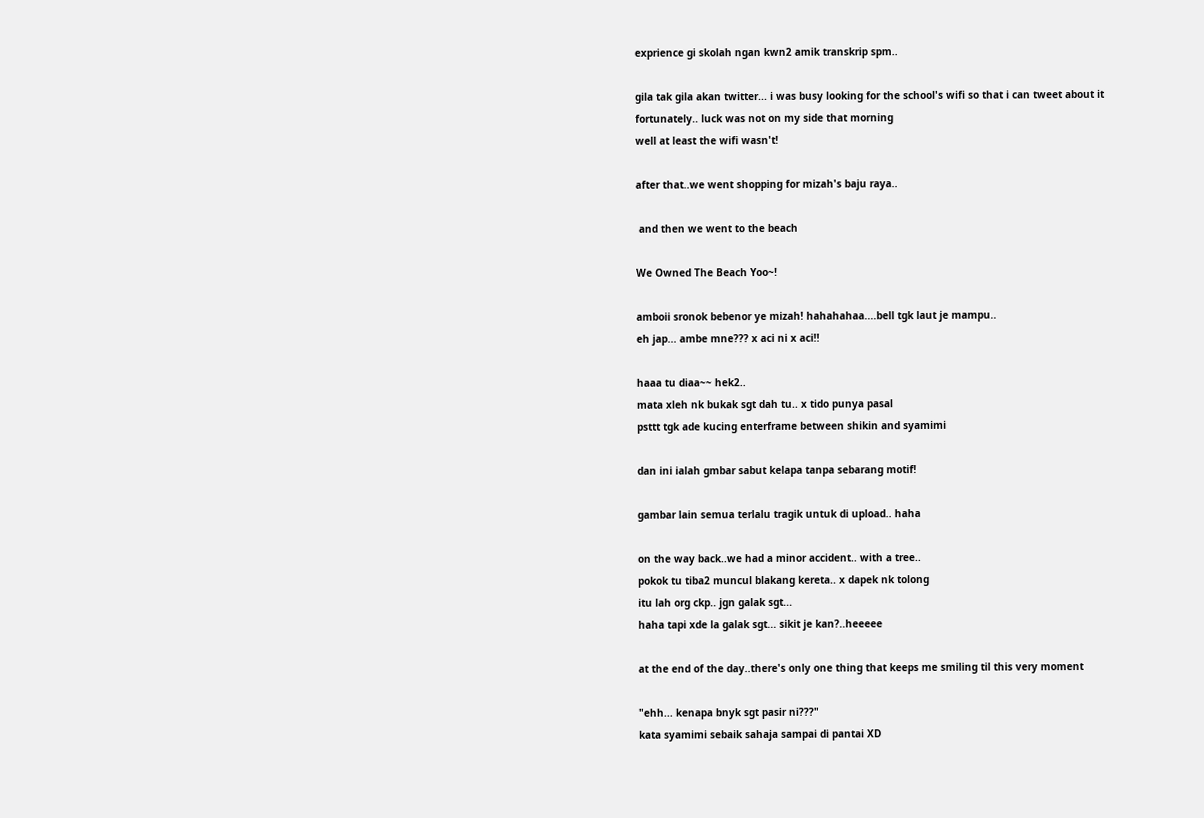exprience gi skolah ngan kwn2 amik transkrip spm..

gila tak gila akan twitter... i was busy looking for the school's wifi so that i can tweet about it
fortunately.. luck was not on my side that morning
well at least the wifi wasn't!

after that..we went shopping for mizah's baju raya..

 and then we went to the beach

We Owned The Beach Yoo~!

amboii sronok bebenor ye mizah! hahahahaa....bell tgk laut je mampu..
eh jap... ambe mne??? x aci ni x aci!!

haaa tu diaa~~ hek2..
mata xleh nk bukak sgt dah tu.. x tido punya pasal
psttt tgk ade kucing enterframe between shikin and syamimi

dan ini ialah gmbar sabut kelapa tanpa sebarang motif!

gambar lain semua terlalu tragik untuk di upload.. haha

on the way back..we had a minor accident.. with a tree..
pokok tu tiba2 muncul blakang kereta.. x dapek nk tolong
itu lah org ckp.. jgn galak sgt...
haha tapi xde la galak sgt... sikit je kan?..heeeee

at the end of the day..there's only one thing that keeps me smiling til this very moment

"ehh... kenapa bnyk sgt pasir ni???"
kata syamimi sebaik sahaja sampai di pantai XD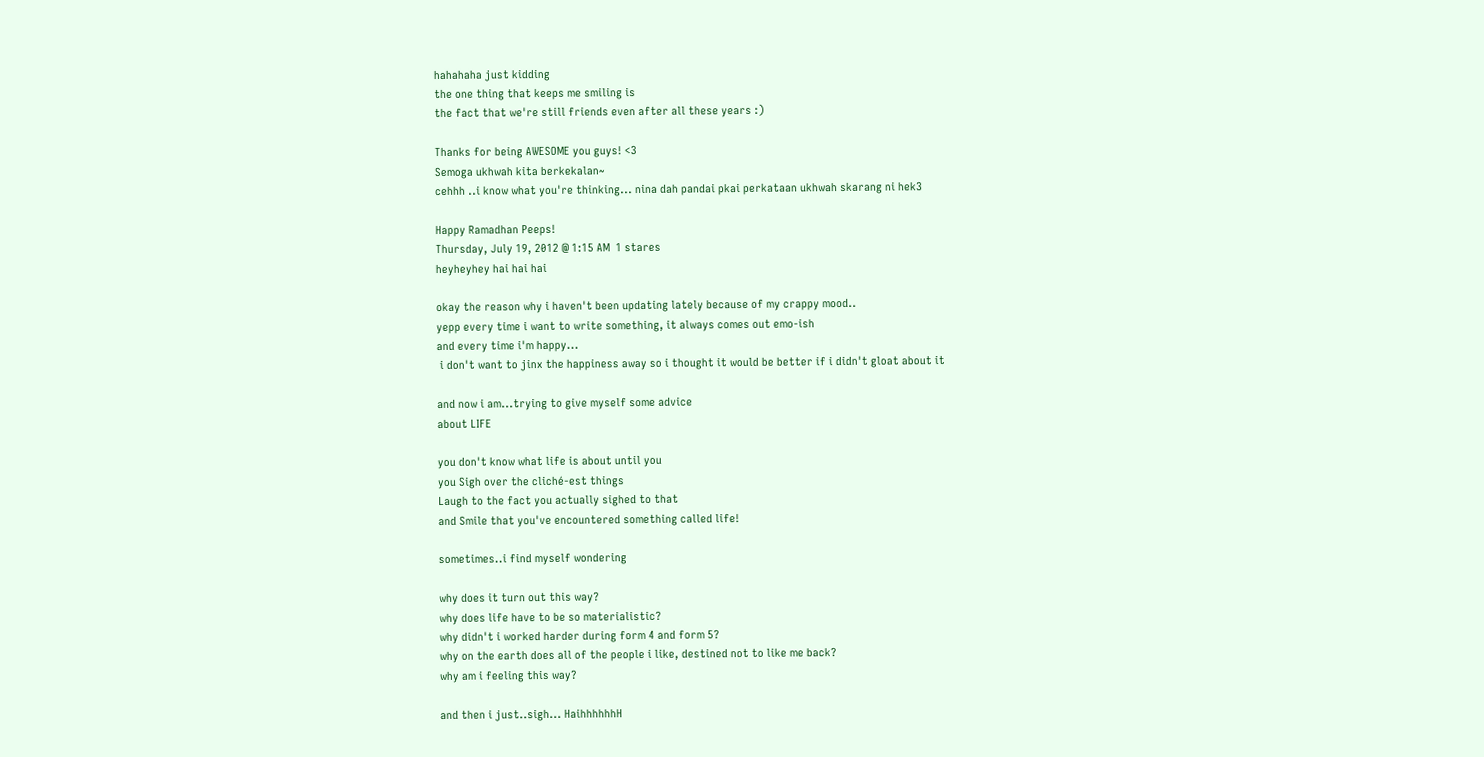hahahaha just kidding
the one thing that keeps me smiling is
the fact that we're still friends even after all these years :)

Thanks for being AWESOME you guys! <3
Semoga ukhwah kita berkekalan~
cehhh ..i know what you're thinking... nina dah pandai pkai perkataan ukhwah skarang ni hek3

Happy Ramadhan Peeps!
Thursday, July 19, 2012 @ 1:15 AM  1 stares
heyheyhey hai hai hai

okay the reason why i haven't been updating lately because of my crappy mood..
yepp every time i want to write something, it always comes out emo-ish
and every time i'm happy...
 i don't want to jinx the happiness away so i thought it would be better if i didn't gloat about it

and now i am...trying to give myself some advice
about LIFE

you don't know what life is about until you
you Sigh over the cliché-est things
Laugh to the fact you actually sighed to that
and Smile that you've encountered something called life!

sometimes..i find myself wondering

why does it turn out this way?
why does life have to be so materialistic?
why didn't i worked harder during form 4 and form 5?
why on the earth does all of the people i like, destined not to like me back?
why am i feeling this way?

and then i just..sigh... HaihhhhhhH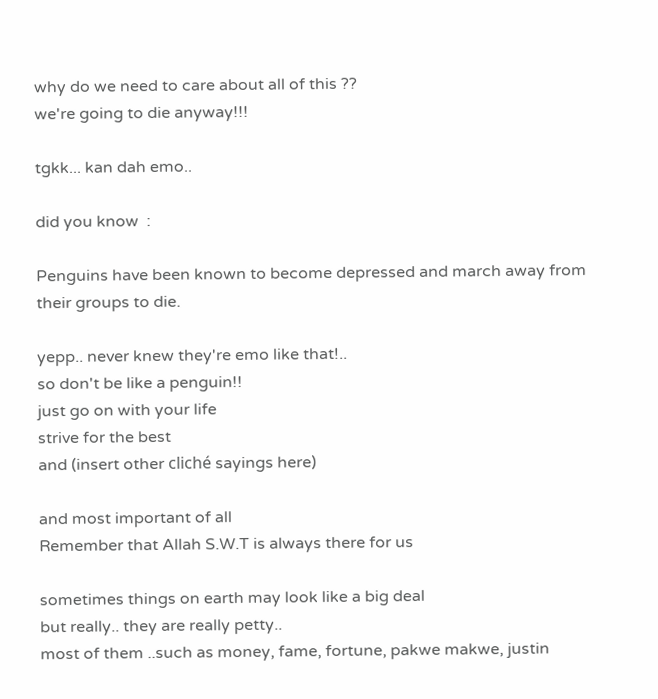why do we need to care about all of this ??
we're going to die anyway!!!

tgkk... kan dah emo..

did you know  :

Penguins have been known to become depressed and march away from their groups to die.

yepp.. never knew they're emo like that!..
so don't be like a penguin!!
just go on with your life
strive for the best
and (insert other cliché sayings here)

and most important of all
Remember that Allah S.W.T is always there for us

sometimes things on earth may look like a big deal
but really.. they are really petty..
most of them ..such as money, fame, fortune, pakwe makwe, justin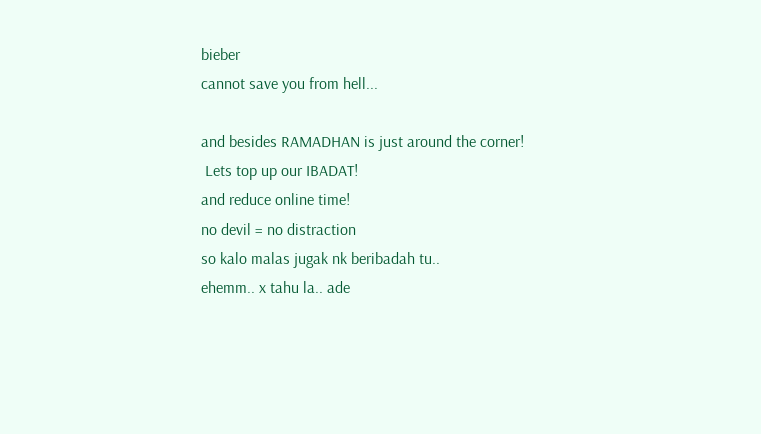bieber
cannot save you from hell...

and besides RAMADHAN is just around the corner!
 Lets top up our IBADAT!
and reduce online time!
no devil = no distraction
so kalo malas jugak nk beribadah tu..
ehemm.. x tahu la.. ade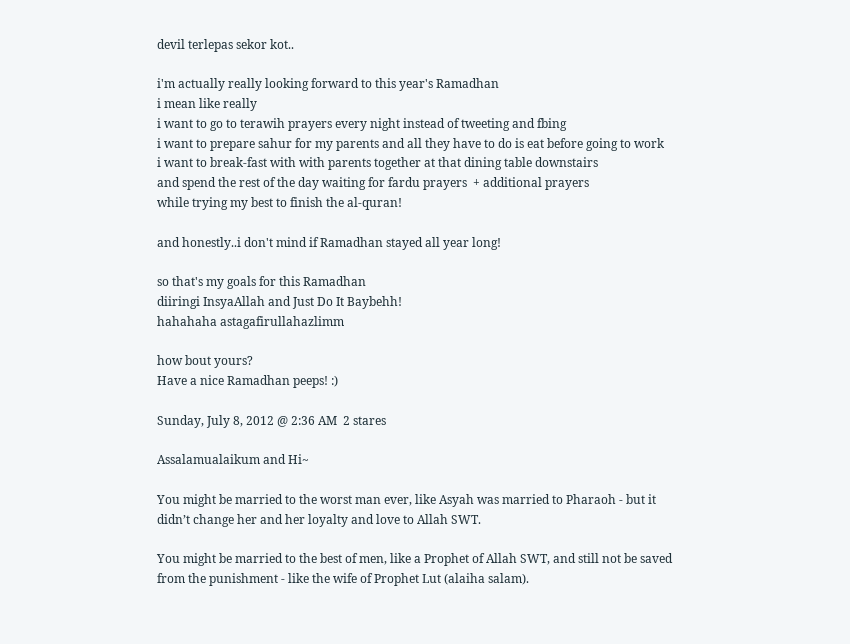devil terlepas sekor kot..

i'm actually really looking forward to this year's Ramadhan
i mean like really
i want to go to terawih prayers every night instead of tweeting and fbing
i want to prepare sahur for my parents and all they have to do is eat before going to work
i want to break-fast with with parents together at that dining table downstairs
and spend the rest of the day waiting for fardu prayers  + additional prayers
while trying my best to finish the al-quran!

and honestly..i don't mind if Ramadhan stayed all year long!

so that's my goals for this Ramadhan
diiringi InsyaAllah and Just Do It Baybehh!
hahahaha astagafirullahazlimm

how bout yours?
Have a nice Ramadhan peeps! :)

Sunday, July 8, 2012 @ 2:36 AM  2 stares

Assalamualaikum and Hi~

You might be married to the worst man ever, like Asyah was married to Pharaoh - but it didn’t change her and her loyalty and love to Allah SWT.

You might be married to the best of men, like a Prophet of Allah SWT, and still not be saved from the punishment - like the wife of Prophet Lut (alaiha salam).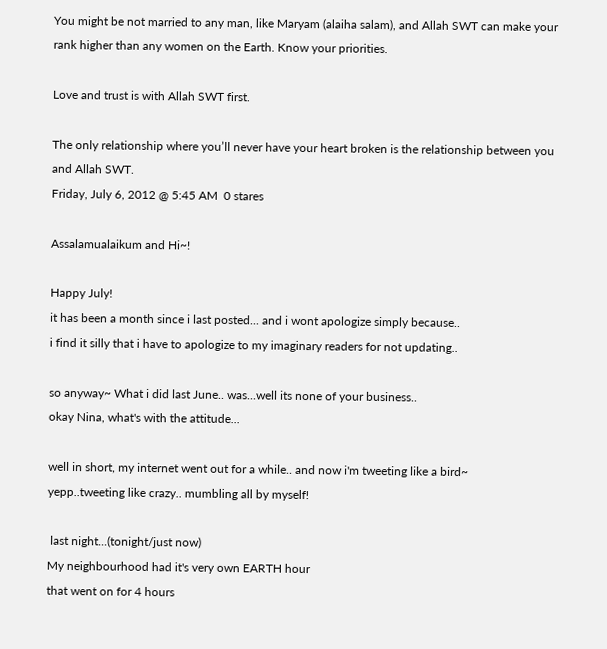You might be not married to any man, like Maryam (alaiha salam), and Allah SWT can make your rank higher than any women on the Earth. Know your priorities.

Love and trust is with Allah SWT first.

The only relationship where you’ll never have your heart broken is the relationship between you and Allah SWT.
Friday, July 6, 2012 @ 5:45 AM  0 stares

Assalamualaikum and Hi~!

Happy July!
it has been a month since i last posted... and i wont apologize simply because..
i find it silly that i have to apologize to my imaginary readers for not updating..

so anyway~ What i did last June.. was...well its none of your business..
okay Nina, what's with the attitude...

well in short, my internet went out for a while.. and now i'm tweeting like a bird~
yepp..tweeting like crazy.. mumbling all by myself!

 last night...(tonight/just now)
My neighbourhood had it's very own EARTH hour
that went on for 4 hours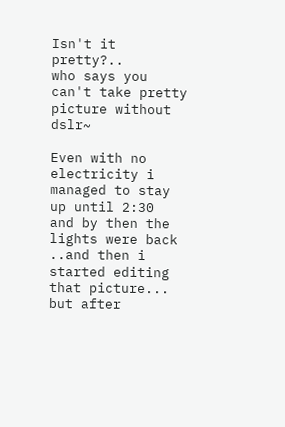Isn't it pretty?..
who says you can't take pretty picture without dslr~

Even with no electricity i managed to stay up until 2:30
and by then the lights were back ..and then i started editing that picture...
but after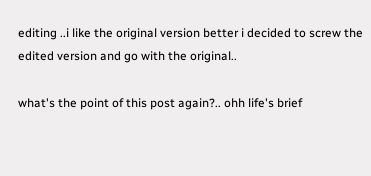editing ..i like the original version better i decided to screw the edited version and go with the original..

what's the point of this post again?.. ohh life's brief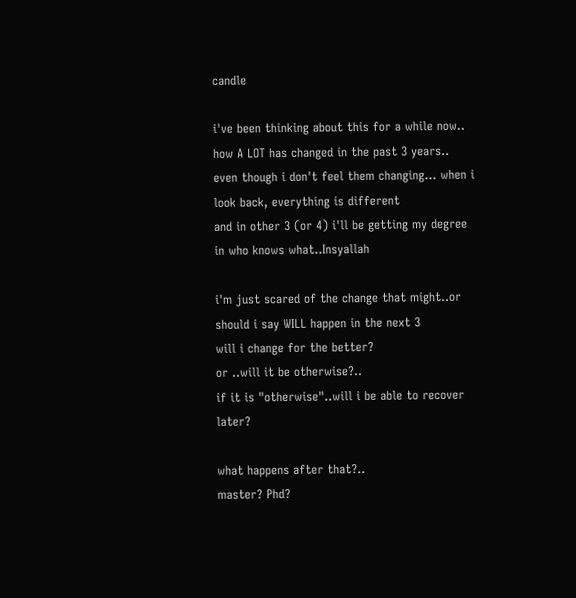candle

i've been thinking about this for a while now..
how A LOT has changed in the past 3 years..
even though i don't feel them changing... when i look back, everything is different
and in other 3 (or 4) i'll be getting my degree in who knows what..Insyallah

i'm just scared of the change that might..or should i say WILL happen in the next 3
will i change for the better?
or ..will it be otherwise?..
if it is "otherwise"..will i be able to recover later?

what happens after that?..
master? Phd?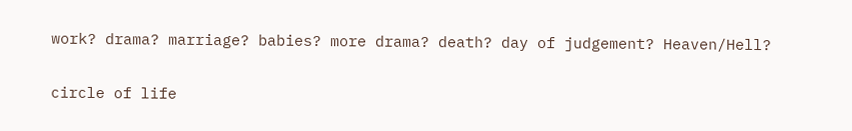work? drama? marriage? babies? more drama? death? day of judgement? Heaven/Hell?

circle of life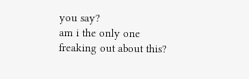you say?
am i the only one freaking out about this?